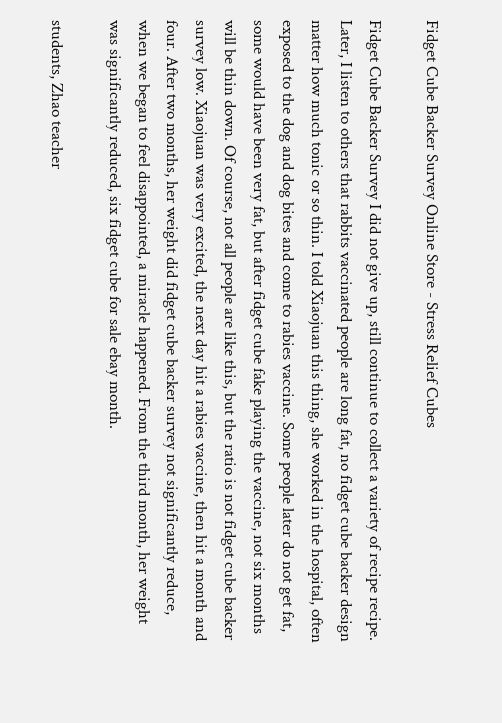Fidget Cube Backer Survey Online Store - Stress Relief Cubes

Fidget Cube Backer Survey I did not give up, still continue to collect a variety of recipe recipe. Later, I listen to others that rabbits vaccinated people are long fat, no fidget cube backer design matter how much tonic or so thin. I told Xiaojuan this thing, she worked in the hospital, often exposed to the dog and dog bites and come to rabies vaccine. Some people later do not get fat, some would have been very fat, but after fidget cube fake playing the vaccine, not six months will be thin down. Of course, not all people are like this, but the ratio is not fidget cube backer survey low. Xiaojuan was very excited, the next day hit a rabies vaccine, then hit a month and four. After two months, her weight did fidget cube backer survey not significantly reduce, when we began to feel disappointed, a miracle happened. From the third month, her weight was significantly reduced, six fidget cube for sale ebay month.

students, Zhao teacher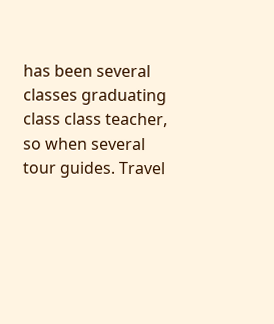has been several classes graduating class class teacher, so when several tour guides. Travel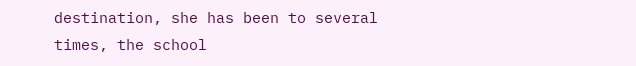destination, she has been to several times, the school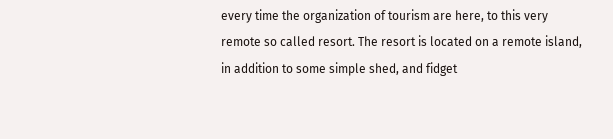every time the organization of tourism are here, to this very remote so called resort. The resort is located on a remote island, in addition to some simple shed, and fidget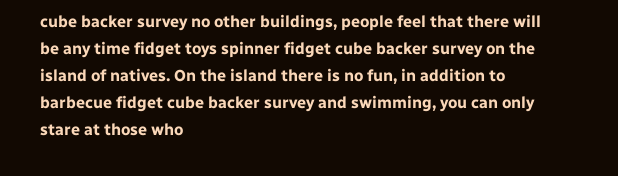cube backer survey no other buildings, people feel that there will be any time fidget toys spinner fidget cube backer survey on the island of natives. On the island there is no fun, in addition to barbecue fidget cube backer survey and swimming, you can only stare at those who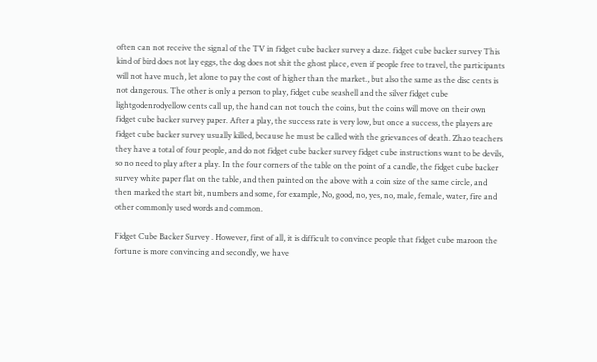often can not receive the signal of the TV in fidget cube backer survey a daze. fidget cube backer survey This kind of bird does not lay eggs, the dog does not shit the ghost place, even if people free to travel, the participants will not have much, let alone to pay the cost of higher than the market., but also the same as the disc cents is not dangerous. The other is only a person to play, fidget cube seashell and the silver fidget cube lightgodenrodyellow cents call up, the hand can not touch the coins, but the coins will move on their own fidget cube backer survey paper. After a play, the success rate is very low, but once a success, the players are fidget cube backer survey usually killed, because he must be called with the grievances of death. Zhao teachers they have a total of four people, and do not fidget cube backer survey fidget cube instructions want to be devils, so no need to play after a play. In the four corners of the table on the point of a candle, the fidget cube backer survey white paper flat on the table, and then painted on the above with a coin size of the same circle, and then marked the start bit, numbers and some, for example, No, good, no, yes, no, male, female, water, fire and other commonly used words and common.

Fidget Cube Backer Survey . However, first of all, it is difficult to convince people that fidget cube maroon the fortune is more convincing and secondly, we have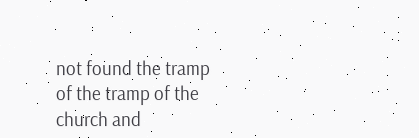not found the tramp of the tramp of the church and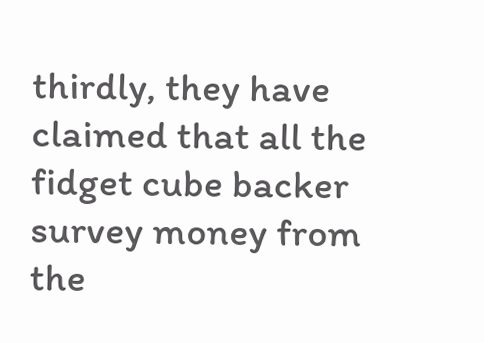thirdly, they have claimed that all the fidget cube backer survey money from the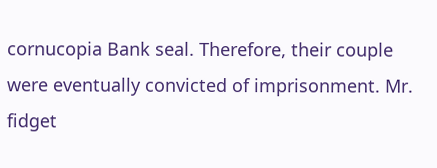cornucopia Bank seal. Therefore, their couple were eventually convicted of imprisonment. Mr. fidget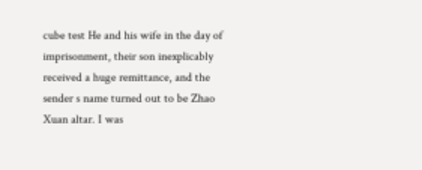cube test He and his wife in the day of imprisonment, their son inexplicably received a huge remittance, and the sender s name turned out to be Zhao Xuan altar. I was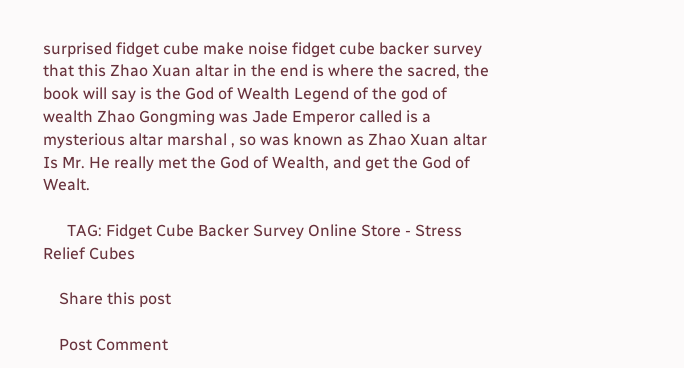surprised fidget cube make noise fidget cube backer survey that this Zhao Xuan altar in the end is where the sacred, the book will say is the God of Wealth Legend of the god of wealth Zhao Gongming was Jade Emperor called is a mysterious altar marshal , so was known as Zhao Xuan altar Is Mr. He really met the God of Wealth, and get the God of Wealt.

      TAG: Fidget Cube Backer Survey Online Store - Stress Relief Cubes

    Share this post

    Post Comment